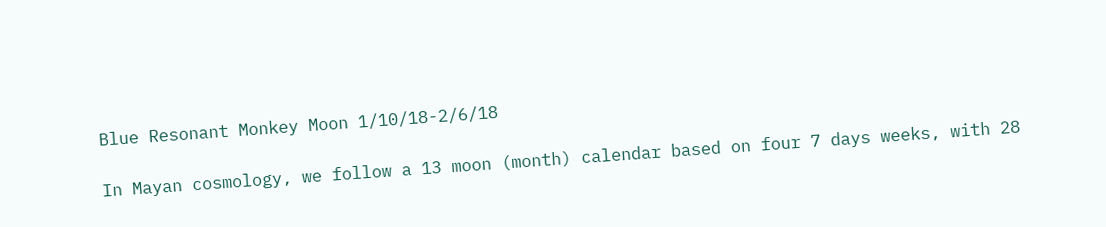Blue Resonant Monkey Moon 1/10/18-2/6/18

In Mayan cosmology, we follow a 13 moon (month) calendar based on four 7 days weeks, with 28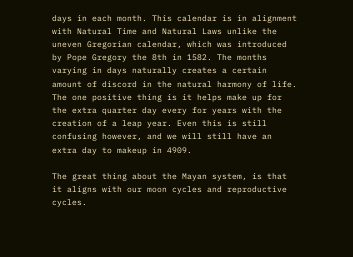days in each month. This calendar is in alignment with Natural Time and Natural Laws unlike the uneven Gregorian calendar, which was introduced by Pope Gregory the 8th in 1582. The months varying in days naturally creates a certain amount of discord in the natural harmony of life. The one positive thing is it helps make up for the extra quarter day every for years with the creation of a leap year. Even this is still confusing however, and we will still have an extra day to makeup in 4909.

The great thing about the Mayan system, is that it aligns with our moon cycles and reproductive cycles.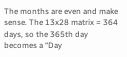The months are even and make sense. The 13x28 matrix = 364 days, so the 365th day becomes a “Day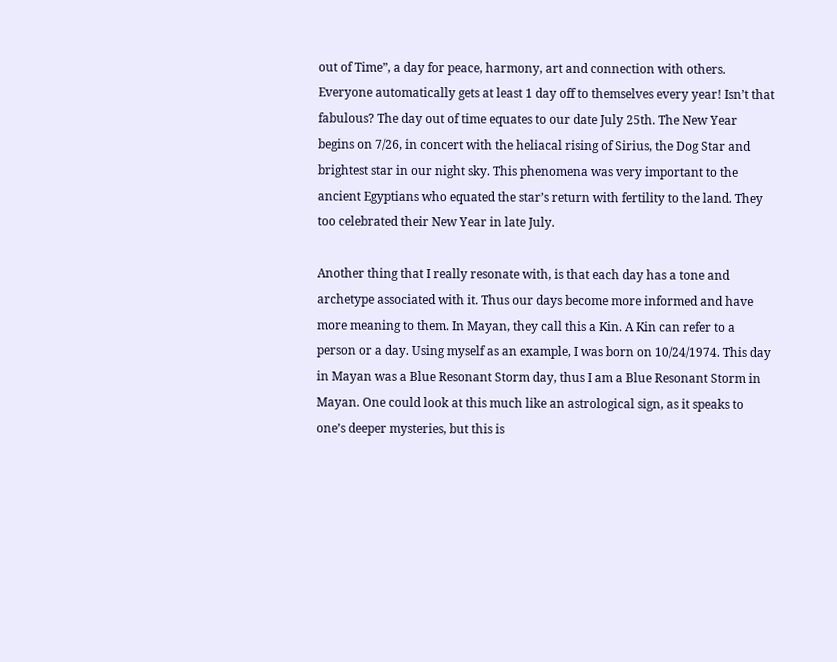out of Time”, a day for peace, harmony, art and connection with others. Everyone automatically gets at least 1 day off to themselves every year! Isn’t that fabulous? The day out of time equates to our date July 25th. The New Year begins on 7/26, in concert with the heliacal rising of Sirius, the Dog Star and brightest star in our night sky. This phenomena was very important to the ancient Egyptians who equated the star’s return with fertility to the land. They too celebrated their New Year in late July.

Another thing that I really resonate with, is that each day has a tone and archetype associated with it. Thus our days become more informed and have more meaning to them. In Mayan, they call this a Kin. A Kin can refer to a person or a day. Using myself as an example, I was born on 10/24/1974. This day in Mayan was a Blue Resonant Storm day, thus I am a Blue Resonant Storm in Mayan. One could look at this much like an astrological sign, as it speaks to one’s deeper mysteries, but this is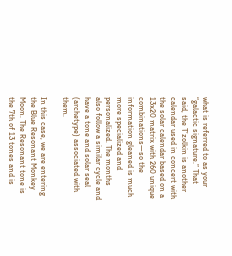what is referred to as your “galactic signature.” That said, the T’zolkin is another calendar used in concert with the solar calendar based on a 13x20 matrix with 260 unique combinations—so the information gleaned is much more specialized and personalized. The months also follow a similar cycle and have a tone and solar seal (archetype) associated with them.

In this case, we are entering the Blue Resonant Monkey Moon. The Resonant tone is the 7th of 13 tones and is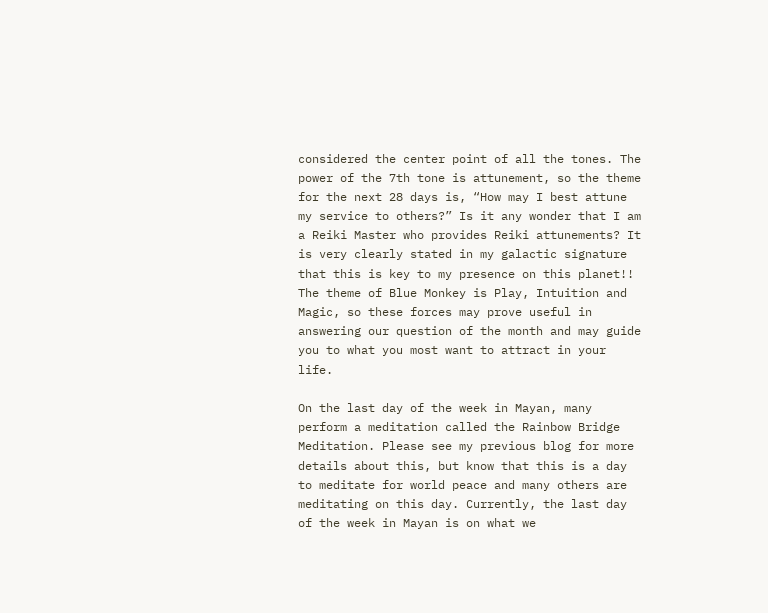considered the center point of all the tones. The power of the 7th tone is attunement, so the theme for the next 28 days is, “How may I best attune my service to others?” Is it any wonder that I am a Reiki Master who provides Reiki attunements? It is very clearly stated in my galactic signature that this is key to my presence on this planet!! The theme of Blue Monkey is Play, Intuition and Magic, so these forces may prove useful in answering our question of the month and may guide you to what you most want to attract in your life.

On the last day of the week in Mayan, many perform a meditation called the Rainbow Bridge Meditation. Please see my previous blog for more details about this, but know that this is a day to meditate for world peace and many others are meditating on this day. Currently, the last day of the week in Mayan is on what we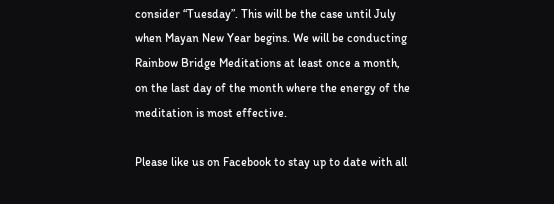consider “Tuesday”. This will be the case until July when Mayan New Year begins. We will be conducting Rainbow Bridge Meditations at least once a month, on the last day of the month where the energy of the meditation is most effective.

Please like us on Facebook to stay up to date with all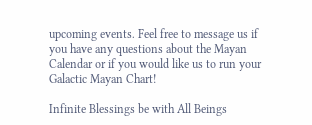upcoming events. Feel free to message us if you have any questions about the Mayan Calendar or if you would like us to run your Galactic Mayan Chart!

Infinite Blessings be with All Beings